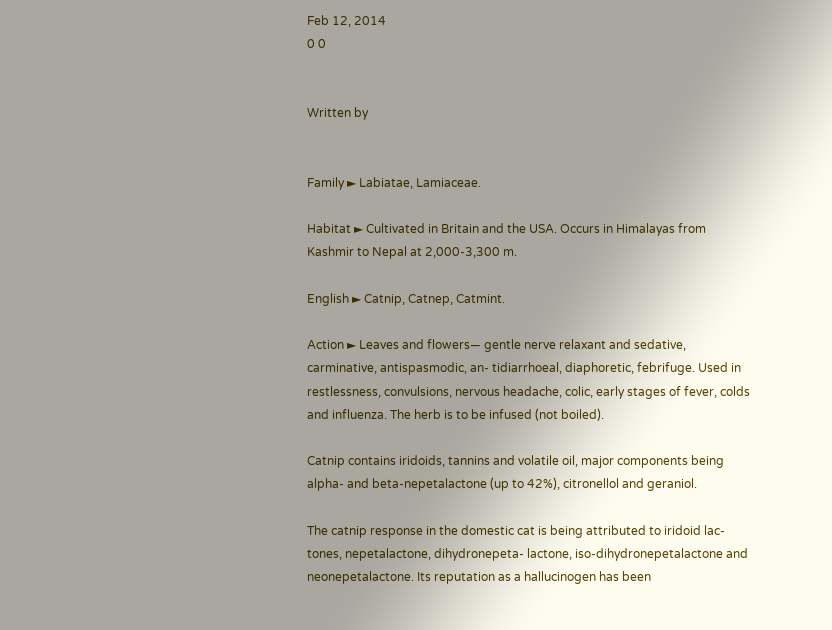Feb 12, 2014
0 0


Written by


Family ► Labiatae, Lamiaceae.

Habitat ► Cultivated in Britain and the USA. Occurs in Himalayas from Kashmir to Nepal at 2,000-3,300 m.

English ► Catnip, Catnep, Catmint.

Action ► Leaves and flowers— gentle nerve relaxant and sedative, carminative, antispasmodic, an- tidiarrhoeal, diaphoretic, febrifuge. Used in restlessness, convulsions, nervous headache, colic, early stages of fever, colds and influenza. The herb is to be infused (not boiled).

Catnip contains iridoids, tannins and volatile oil, major components being alpha- and beta-nepetalactone (up to 42%), citronellol and geraniol.

The catnip response in the domestic cat is being attributed to iridoid lac- tones, nepetalactone, dihydronepeta- lactone, iso-dihydronepetalactone and neonepetalactone. Its reputation as a hallucinogen has been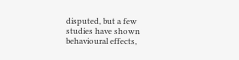disputed, but a few studies have shown behavioural effects,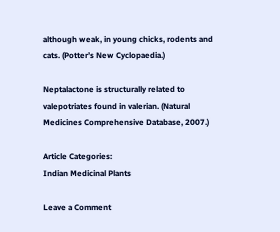although weak, in young chicks, rodents and cats. (Potter’s New Cyclopaedia.)

Neptalactone is structurally related to valepotriates found in valerian. (Natural Medicines Comprehensive Database, 2007.)

Article Categories:
Indian Medicinal Plants

Leave a Comment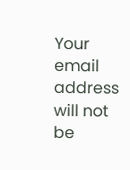Your email address will not be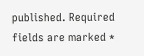published. Required fields are marked *